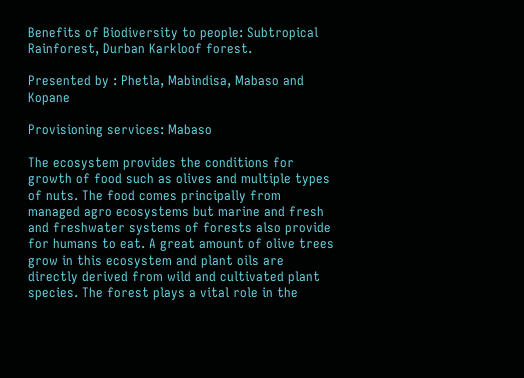Benefits of Biodiversity to people: Subtropical Rainforest, Durban Karkloof forest.

Presented by : Phetla, Mabindisa, Mabaso and Kopane

Provisioning services: Mabaso

The ecosystem provides the conditions for growth of food such as olives and multiple types of nuts. The food comes principally from managed agro ecosystems but marine and fresh and freshwater systems of forests also provide for humans to eat. A great amount of olive trees grow in this ecosystem and plant oils are directly derived from wild and cultivated plant species. The forest plays a vital role in the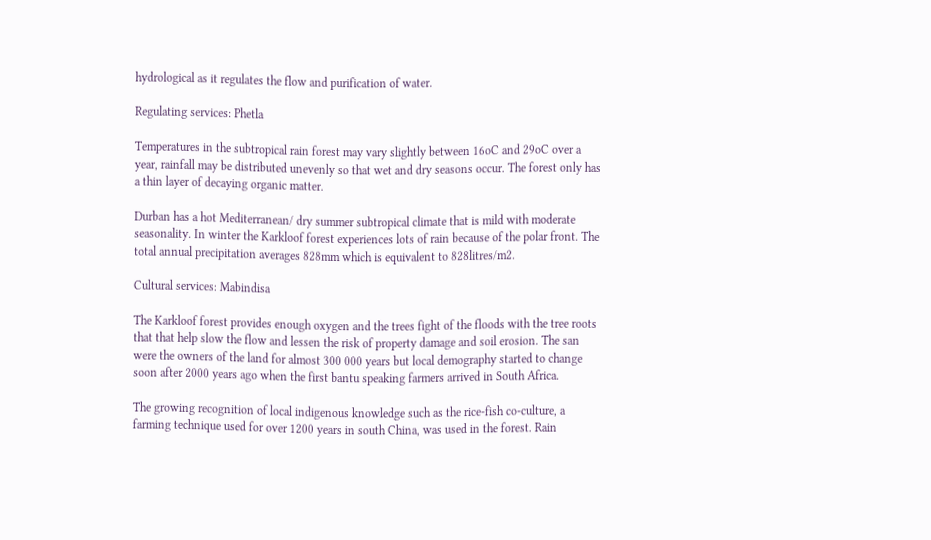hydrological as it regulates the flow and purification of water.

Regulating services: Phetla

Temperatures in the subtropical rain forest may vary slightly between 16oC and 29oC over a year, rainfall may be distributed unevenly so that wet and dry seasons occur. The forest only has a thin layer of decaying organic matter.

Durban has a hot Mediterranean/ dry summer subtropical climate that is mild with moderate seasonality. In winter the Karkloof forest experiences lots of rain because of the polar front. The total annual precipitation averages 828mm which is equivalent to 828litres/m2.

Cultural services: Mabindisa

The Karkloof forest provides enough oxygen and the trees fight of the floods with the tree roots that that help slow the flow and lessen the risk of property damage and soil erosion. The san were the owners of the land for almost 300 000 years but local demography started to change soon after 2000 years ago when the first bantu speaking farmers arrived in South Africa.

The growing recognition of local indigenous knowledge such as the rice-fish co-culture, a farming technique used for over 1200 years in south China, was used in the forest. Rain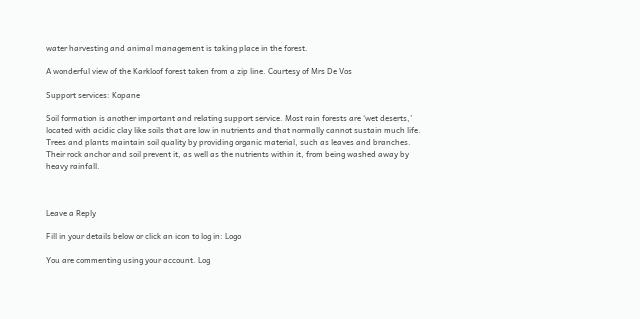water harvesting and animal management is taking place in the forest.

A wonderful view of the Karkloof forest taken from a zip line. Courtesy of Mrs De Vos

Support services: Kopane

Soil formation is another important and relating support service. Most rain forests are ‘wet deserts,’ located with acidic clay like soils that are low in nutrients and that normally cannot sustain much life. Trees and plants maintain soil quality by providing organic material, such as leaves and branches. Their rock anchor and soil prevent it, as well as the nutrients within it, from being washed away by heavy rainfall.



Leave a Reply

Fill in your details below or click an icon to log in: Logo

You are commenting using your account. Log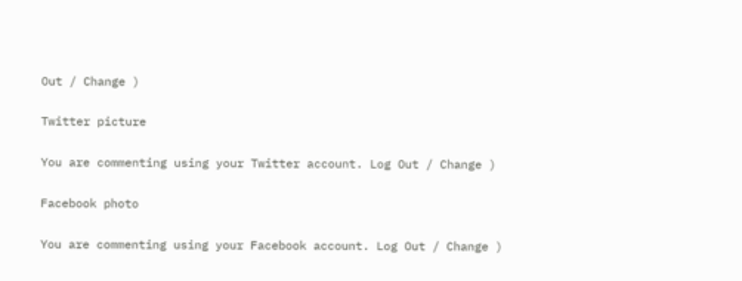Out / Change )

Twitter picture

You are commenting using your Twitter account. Log Out / Change )

Facebook photo

You are commenting using your Facebook account. Log Out / Change )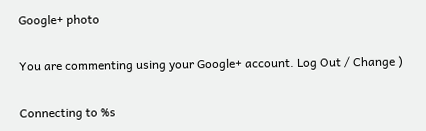Google+ photo

You are commenting using your Google+ account. Log Out / Change )

Connecting to %s